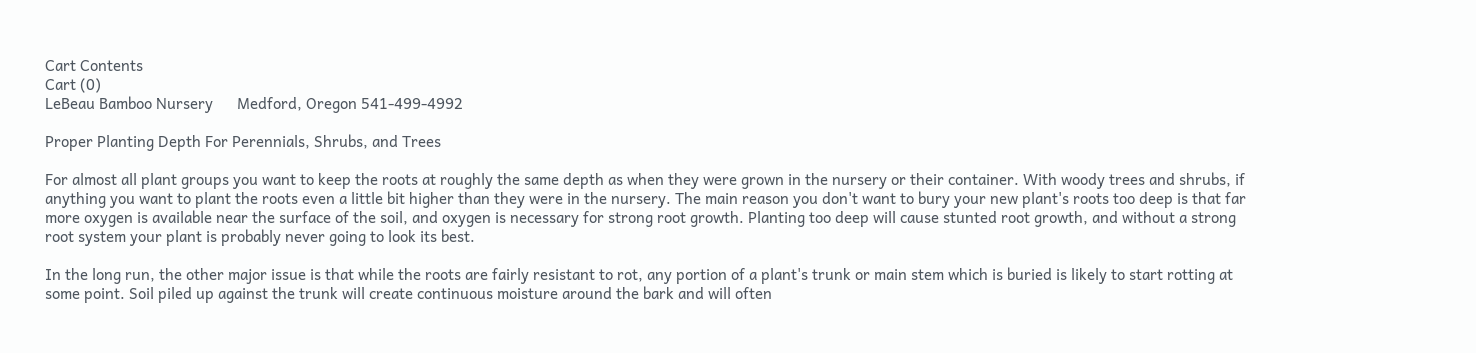Cart Contents
Cart (0)
LeBeau Bamboo Nursery      Medford, Oregon 541-499-4992

Proper Planting Depth For Perennials, Shrubs, and Trees

For almost all plant groups you want to keep the roots at roughly the same depth as when they were grown in the nursery or their container. With woody trees and shrubs, if anything you want to plant the roots even a little bit higher than they were in the nursery. The main reason you don't want to bury your new plant's roots too deep is that far more oxygen is available near the surface of the soil, and oxygen is necessary for strong root growth. Planting too deep will cause stunted root growth, and without a strong root system your plant is probably never going to look its best.

In the long run, the other major issue is that while the roots are fairly resistant to rot, any portion of a plant's trunk or main stem which is buried is likely to start rotting at some point. Soil piled up against the trunk will create continuous moisture around the bark and will often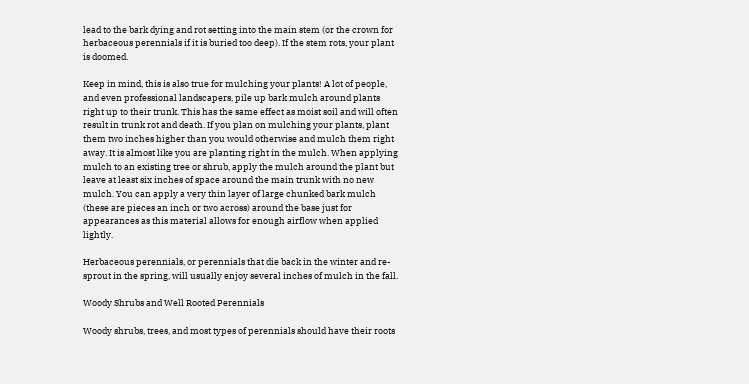lead to the bark dying and rot setting into the main stem (or the crown for herbaceous perennials if it is buried too deep). If the stem rots, your plant is doomed.

Keep in mind, this is also true for mulching your plants! A lot of people, and even professional landscapers, pile up bark mulch around plants right up to their trunk. This has the same effect as moist soil and will often result in trunk rot and death. If you plan on mulching your plants, plant them two inches higher than you would otherwise and mulch them right away. It is almost like you are planting right in the mulch. When applying mulch to an existing tree or shrub, apply the mulch around the plant but leave at least six inches of space around the main trunk with no new mulch. You can apply a very thin layer of large chunked bark mulch (these are pieces an inch or two across) around the base just for appearances as this material allows for enough airflow when applied lightly.

Herbaceous perennials, or perennials that die back in the winter and re-sprout in the spring, will usually enjoy several inches of mulch in the fall.

Woody Shrubs and Well Rooted Perennials

Woody shrubs, trees, and most types of perennials should have their roots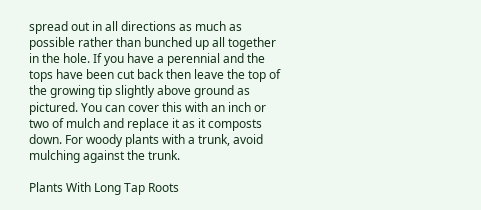spread out in all directions as much as possible rather than bunched up all together in the hole. If you have a perennial and the tops have been cut back then leave the top of the growing tip slightly above ground as pictured. You can cover this with an inch or two of mulch and replace it as it composts down. For woody plants with a trunk, avoid mulching against the trunk.

Plants With Long Tap Roots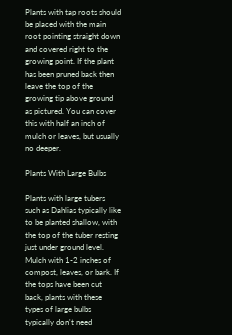Plants with tap roots should be placed with the main root pointing straight down and covered right to the growing point. If the plant has been pruned back then leave the top of the growing tip above ground as pictured. You can cover this with half an inch of mulch or leaves, but usually no deeper.

Plants With Large Bulbs

Plants with large tubers such as Dahlias typically like to be planted shallow, with the top of the tuber resting just under ground level. Mulch with 1-2 inches of compost, leaves, or bark. If the tops have been cut back, plants with these types of large bulbs typically don't need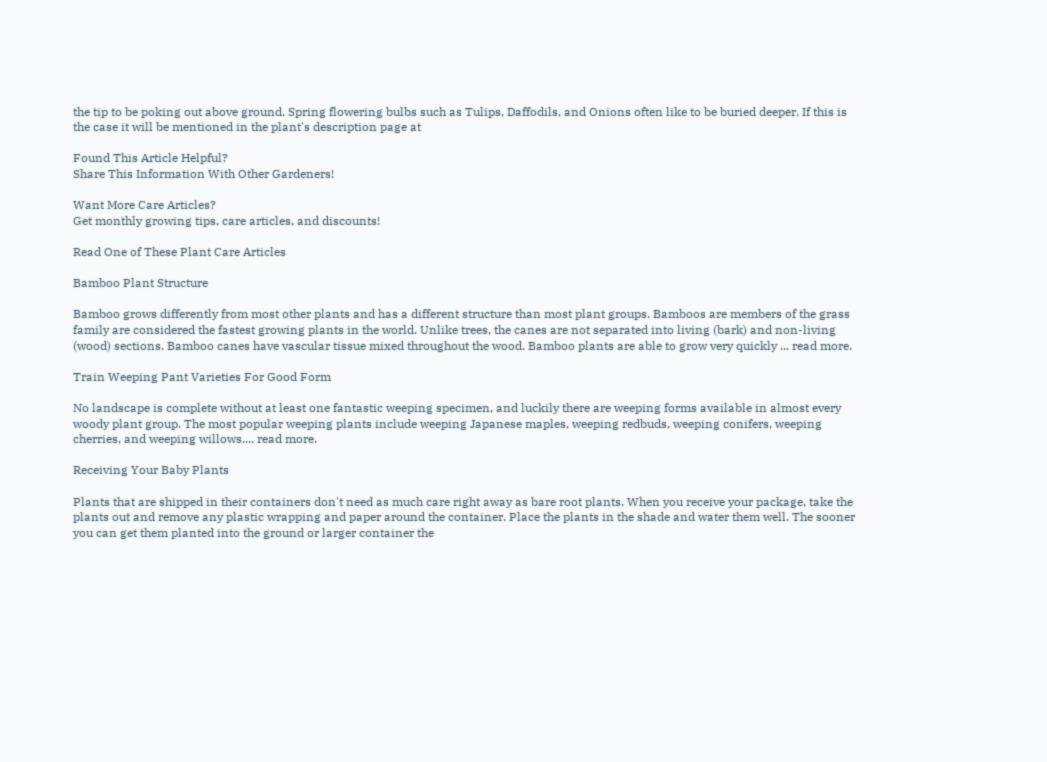the tip to be poking out above ground. Spring flowering bulbs such as Tulips, Daffodils, and Onions often like to be buried deeper. If this is the case it will be mentioned in the plant's description page at

Found This Article Helpful?
Share This Information With Other Gardeners!

Want More Care Articles?
Get monthly growing tips, care articles, and discounts!

Read One of These Plant Care Articles

Bamboo Plant Structure

Bamboo grows differently from most other plants and has a different structure than most plant groups. Bamboos are members of the grass family are considered the fastest growing plants in the world. Unlike trees, the canes are not separated into living (bark) and non-living (wood) sections. Bamboo canes have vascular tissue mixed throughout the wood. Bamboo plants are able to grow very quickly ... read more.

Train Weeping Pant Varieties For Good Form

No landscape is complete without at least one fantastic weeping specimen, and luckily there are weeping forms available in almost every woody plant group. The most popular weeping plants include weeping Japanese maples, weeping redbuds, weeping conifers, weeping cherries, and weeping willows.... read more.

Receiving Your Baby Plants

Plants that are shipped in their containers don't need as much care right away as bare root plants. When you receive your package, take the plants out and remove any plastic wrapping and paper around the container. Place the plants in the shade and water them well. The sooner you can get them planted into the ground or larger container the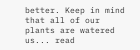better. Keep in mind that all of our plants are watered us... read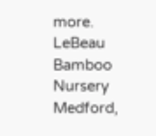more.
LeBeau Bamboo Nursery       Medford,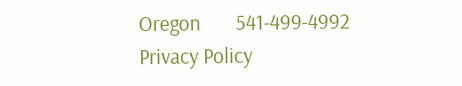Oregon       541-499-4992       Privacy Policy